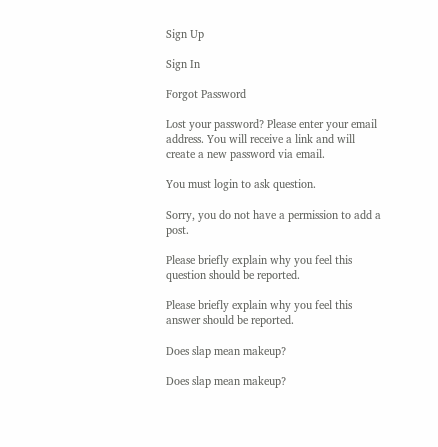Sign Up

Sign In

Forgot Password

Lost your password? Please enter your email address. You will receive a link and will create a new password via email.

You must login to ask question.

Sorry, you do not have a permission to add a post.

Please briefly explain why you feel this question should be reported.

Please briefly explain why you feel this answer should be reported.

Does slap mean makeup?

Does slap mean makeup?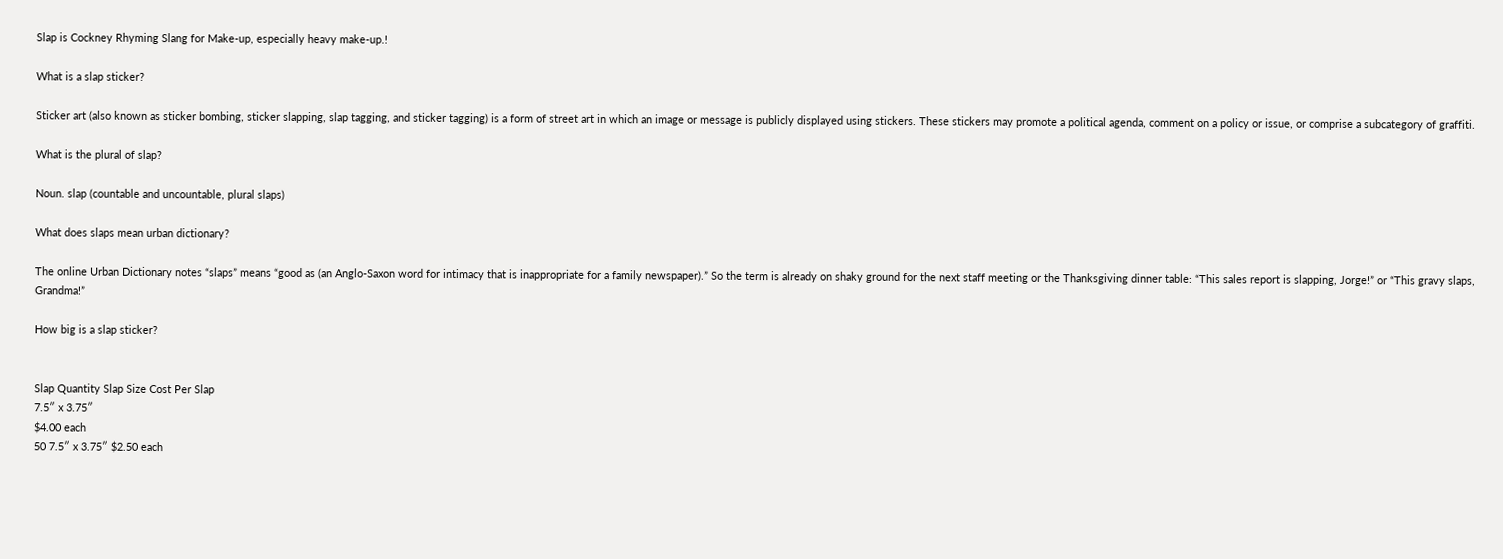Slap is Cockney Rhyming Slang for Make-up, especially heavy make-up.!

What is a slap sticker?

Sticker art (also known as sticker bombing, sticker slapping, slap tagging, and sticker tagging) is a form of street art in which an image or message is publicly displayed using stickers. These stickers may promote a political agenda, comment on a policy or issue, or comprise a subcategory of graffiti.

What is the plural of slap?

Noun. slap (countable and uncountable, plural slaps)

What does slaps mean urban dictionary?

The online Urban Dictionary notes “slaps” means “good as (an Anglo-Saxon word for intimacy that is inappropriate for a family newspaper).” So the term is already on shaky ground for the next staff meeting or the Thanksgiving dinner table: “This sales report is slapping, Jorge!” or “This gravy slaps, Grandma!”

How big is a slap sticker?


Slap Quantity Slap Size Cost Per Slap
7.5″ x 3.75″
$4.00 each
50 7.5″ x 3.75″ $2.50 each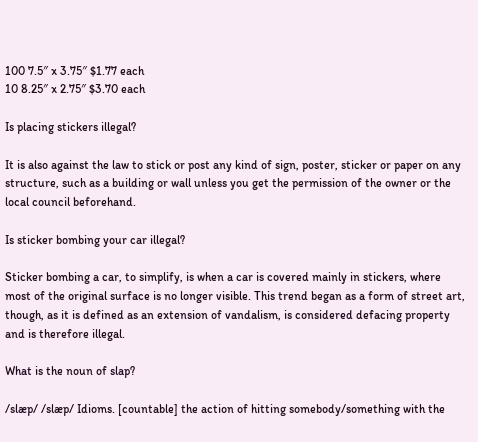100 7.5″ x 3.75″ $1.77 each
10 8.25″ x 2.75″ $3.70 each

Is placing stickers illegal?

It is also against the law to stick or post any kind of sign, poster, sticker or paper on any structure, such as a building or wall unless you get the permission of the owner or the local council beforehand.

Is sticker bombing your car illegal?

Sticker bombing a car, to simplify, is when a car is covered mainly in stickers, where most of the original surface is no longer visible. This trend began as a form of street art, though, as it is defined as an extension of vandalism, is considered defacing property and is therefore illegal.

What is the noun of slap?

/slæp/ /slæp/ Idioms. [countable] the action of hitting somebody/something with the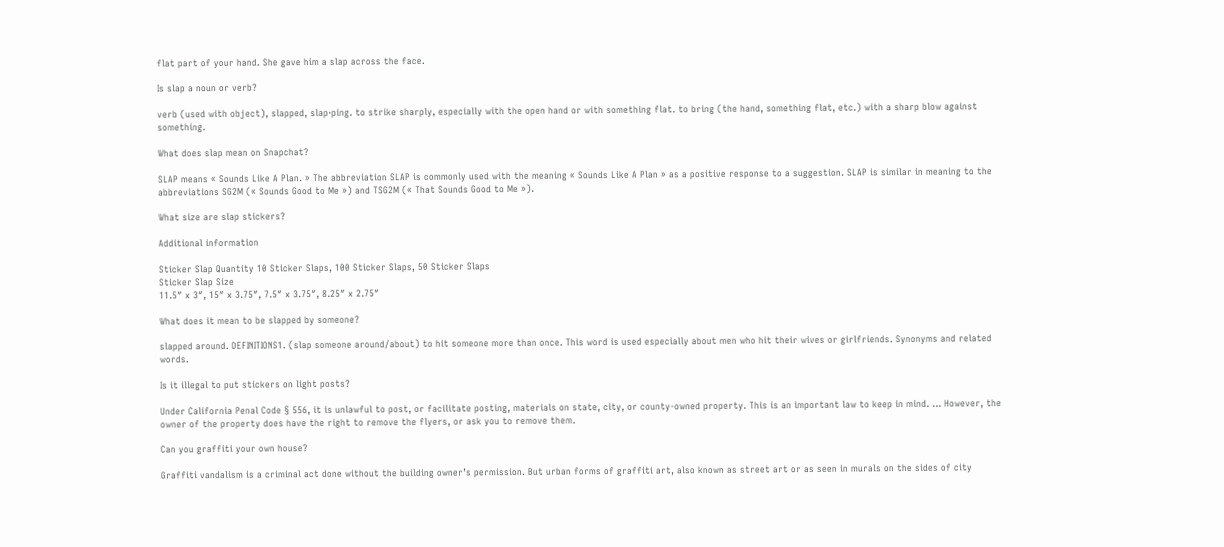flat part of your hand. She gave him a slap across the face.

Is slap a noun or verb?

verb (used with object), slapped, slap·ping. to strike sharply, especially with the open hand or with something flat. to bring (the hand, something flat, etc.) with a sharp blow against something.

What does slap mean on Snapchat?

SLAP means « Sounds Like A Plan. » The abbreviation SLAP is commonly used with the meaning « Sounds Like A Plan » as a positive response to a suggestion. SLAP is similar in meaning to the abbreviations SG2M (« Sounds Good to Me ») and TSG2M (« That Sounds Good to Me »).

What size are slap stickers?

Additional information

Sticker Slap Quantity 10 Sticker Slaps, 100 Sticker Slaps, 50 Sticker Slaps
Sticker Slap Size
11.5″ x 3″, 15″ x 3.75″, 7.5″ x 3.75″, 8.25″ x 2.75″

What does it mean to be slapped by someone?

slapped around. DEFINITIONS1. (slap someone around/about) to hit someone more than once. This word is used especially about men who hit their wives or girlfriends. Synonyms and related words.

Is it illegal to put stickers on light posts?

Under California Penal Code § 556, it is unlawful to post, or facilitate posting, materials on state, city, or county-owned property. This is an important law to keep in mind. … However, the owner of the property does have the right to remove the flyers, or ask you to remove them.

Can you graffiti your own house?

Graffiti vandalism is a criminal act done without the building owner’s permission. But urban forms of graffiti art, also known as street art or as seen in murals on the sides of city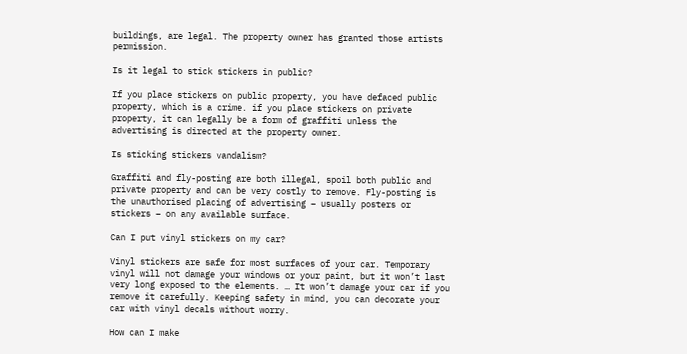buildings, are legal. The property owner has granted those artists permission.

Is it legal to stick stickers in public?

If you place stickers on public property, you have defaced public property, which is a crime. if you place stickers on private property, it can legally be a form of graffiti unless the advertising is directed at the property owner.

Is sticking stickers vandalism?

Graffiti and fly-posting are both illegal, spoil both public and private property and can be very costly to remove. Fly-posting is the unauthorised placing of advertising – usually posters or stickers – on any available surface.

Can I put vinyl stickers on my car?

Vinyl stickers are safe for most surfaces of your car. Temporary vinyl will not damage your windows or your paint, but it won’t last very long exposed to the elements. … It won’t damage your car if you remove it carefully. Keeping safety in mind, you can decorate your car with vinyl decals without worry.

How can I make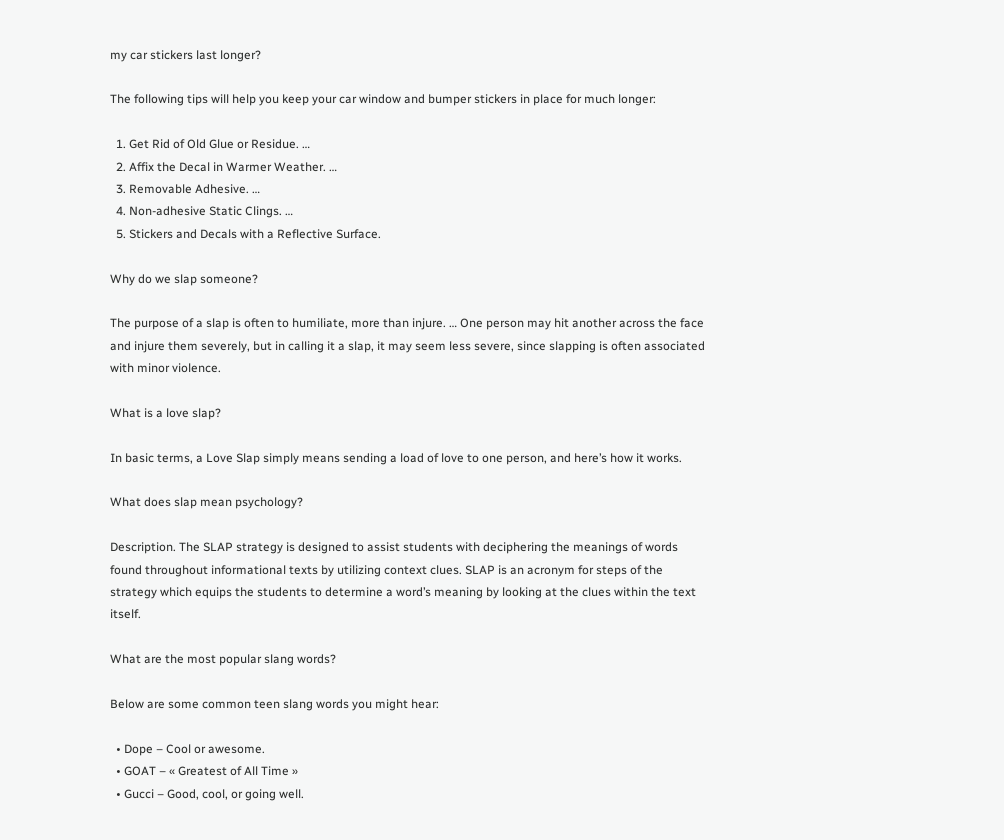my car stickers last longer?

The following tips will help you keep your car window and bumper stickers in place for much longer:

  1. Get Rid of Old Glue or Residue. …
  2. Affix the Decal in Warmer Weather. …
  3. Removable Adhesive. …
  4. Non-adhesive Static Clings. …
  5. Stickers and Decals with a Reflective Surface.

Why do we slap someone?

The purpose of a slap is often to humiliate, more than injure. … One person may hit another across the face and injure them severely, but in calling it a slap, it may seem less severe, since slapping is often associated with minor violence.

What is a love slap?

In basic terms, a Love Slap simply means sending a load of love to one person, and here’s how it works.

What does slap mean psychology?

Description. The SLAP strategy is designed to assist students with deciphering the meanings of words found throughout informational texts by utilizing context clues. SLAP is an acronym for steps of the strategy which equips the students to determine a word’s meaning by looking at the clues within the text itself.

What are the most popular slang words?

Below are some common teen slang words you might hear:

  • Dope – Cool or awesome.
  • GOAT – « Greatest of All Time »
  • Gucci – Good, cool, or going well.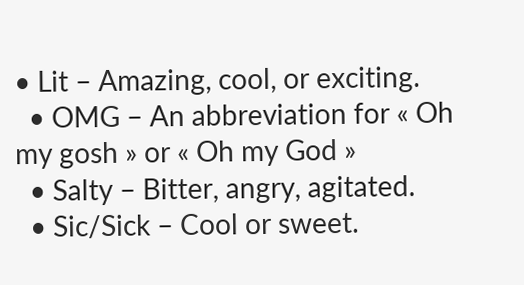• Lit – Amazing, cool, or exciting.
  • OMG – An abbreviation for « Oh my gosh » or « Oh my God »
  • Salty – Bitter, angry, agitated.
  • Sic/Sick – Cool or sweet.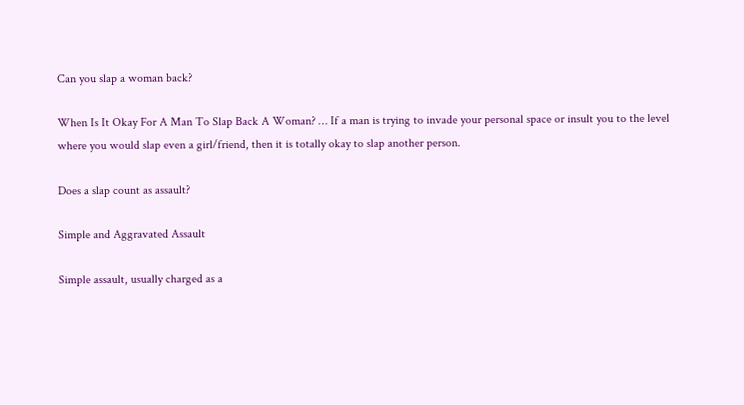Can you slap a woman back?

When Is It Okay For A Man To Slap Back A Woman? … If a man is trying to invade your personal space or insult you to the level where you would slap even a girl/friend, then it is totally okay to slap another person.

Does a slap count as assault?

Simple and Aggravated Assault

Simple assault, usually charged as a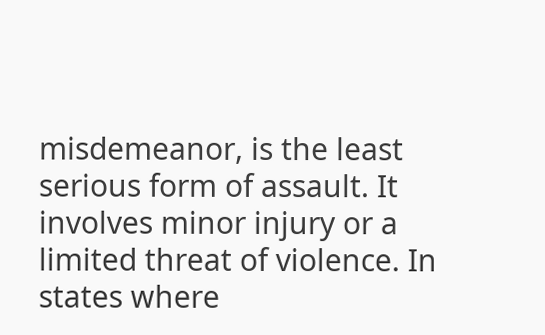misdemeanor, is the least serious form of assault. It involves minor injury or a limited threat of violence. In states where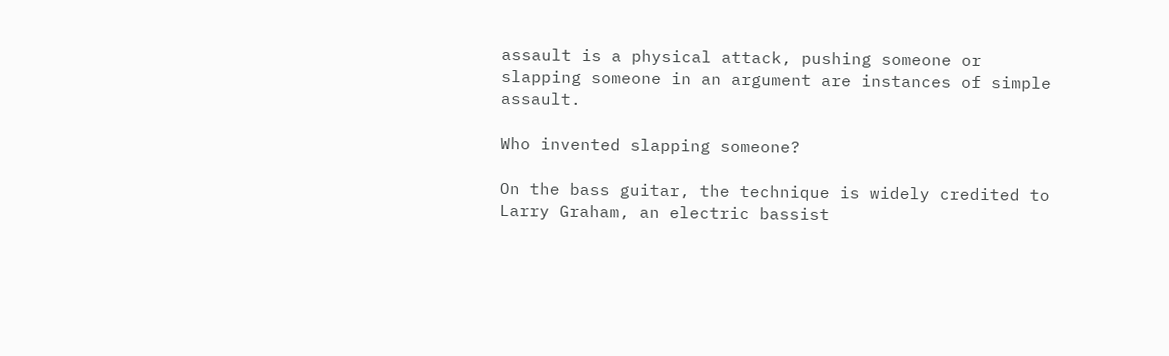assault is a physical attack, pushing someone or slapping someone in an argument are instances of simple assault.

Who invented slapping someone?

On the bass guitar, the technique is widely credited to Larry Graham, an electric bassist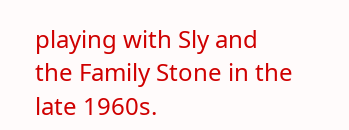playing with Sly and the Family Stone in the late 1960s.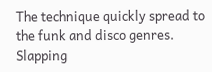The technique quickly spread to the funk and disco genres. Slapping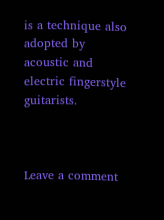is a technique also adopted by acoustic and electric fingerstyle guitarists.



Leave a comment